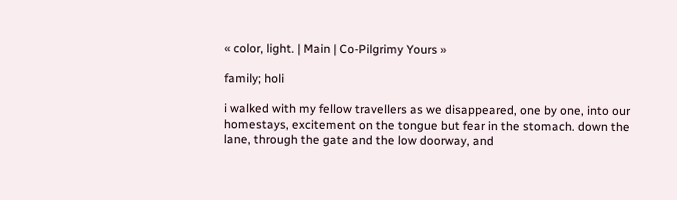« color, light. | Main | Co-Pilgrimy Yours »

family; holi

i walked with my fellow travellers as we disappeared, one by one, into our homestays, excitement on the tongue but fear in the stomach. down the lane, through the gate and the low doorway, and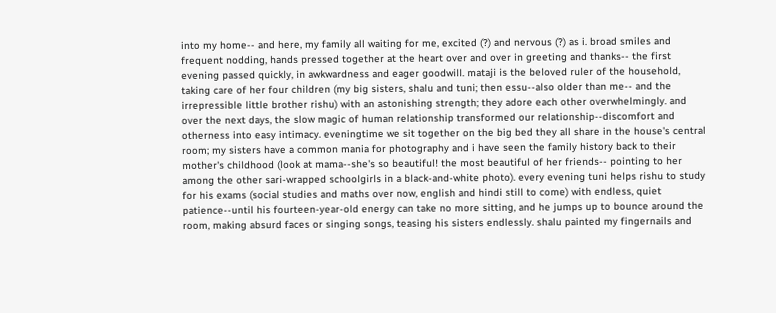into my home-- and here, my family all waiting for me, excited (?) and nervous (?) as i. broad smiles and frequent nodding, hands pressed together at the heart over and over in greeting and thanks-- the first evening passed quickly, in awkwardness and eager goodwill. mataji is the beloved ruler of the household, taking care of her four children (my big sisters, shalu and tuni; then essu--also older than me-- and the irrepressible little brother rishu) with an astonishing strength; they adore each other overwhelmingly. and over the next days, the slow magic of human relationship transformed our relationship--discomfort and otherness into easy intimacy. eveningtime we sit together on the big bed they all share in the house's central room; my sisters have a common mania for photography and i have seen the family history back to their mother's childhood (look at mama--she's so beautiful! the most beautiful of her friends-- pointing to her among the other sari-wrapped schoolgirls in a black-and-white photo). every evening tuni helps rishu to study for his exams (social studies and maths over now, english and hindi still to come) with endless, quiet patience--until his fourteen-year-old energy can take no more sitting, and he jumps up to bounce around the room, making absurd faces or singing songs, teasing his sisters endlessly. shalu painted my fingernails and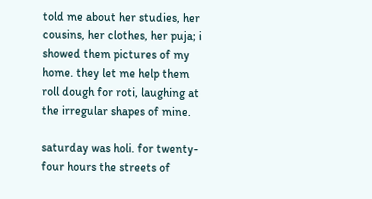told me about her studies, her cousins, her clothes, her puja; i showed them pictures of my home. they let me help them roll dough for roti, laughing at the irregular shapes of mine.

saturday was holi. for twenty-four hours the streets of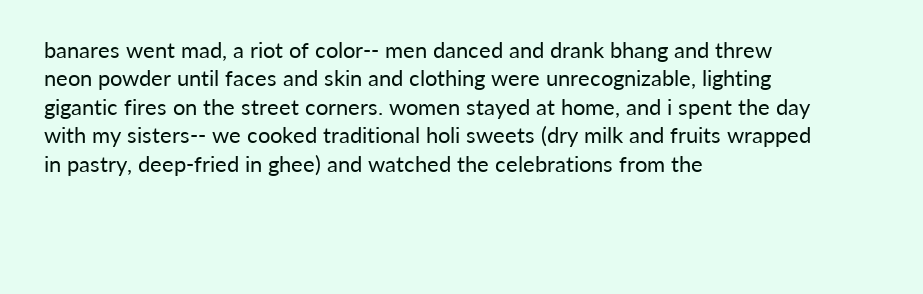banares went mad, a riot of color-- men danced and drank bhang and threw neon powder until faces and skin and clothing were unrecognizable, lighting gigantic fires on the street corners. women stayed at home, and i spent the day with my sisters-- we cooked traditional holi sweets (dry milk and fruits wrapped in pastry, deep-fried in ghee) and watched the celebrations from the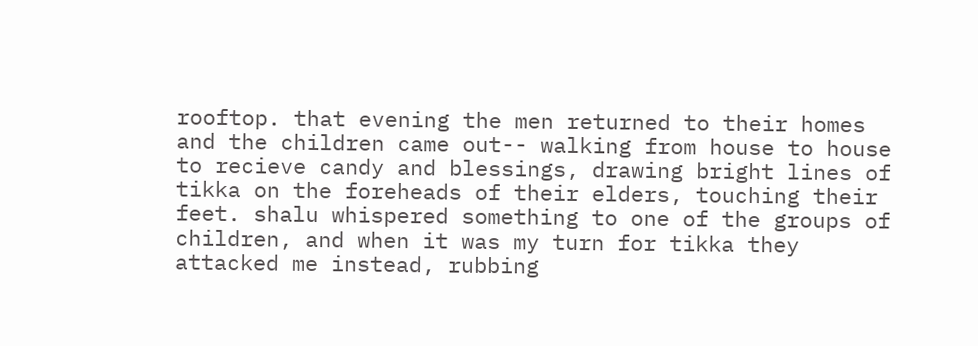rooftop. that evening the men returned to their homes and the children came out-- walking from house to house to recieve candy and blessings, drawing bright lines of tikka on the foreheads of their elders, touching their feet. shalu whispered something to one of the groups of children, and when it was my turn for tikka they attacked me instead, rubbing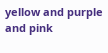yellow and purple and pink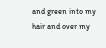and green into my hair and over my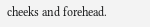cheeks and forehead.